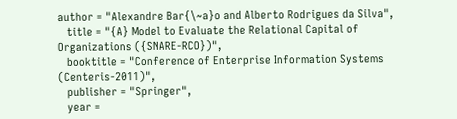author = "Alexandre Bar{\~a}o and Alberto Rodrigues da Silva",
   title = "{A} Model to Evaluate the Relational Capital of Organizations ({SNARE-RCO})",
   booktitle = "Conference of Enterprise Information Systems (Centeris-2011)",
   publisher = "Springer",
   year =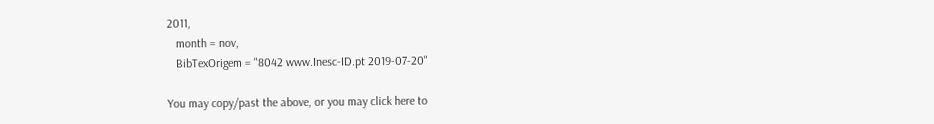2011,
   month = nov,
   BibTexOrigem = "8042 www.Inesc-ID.pt 2019-07-20"

You may copy/past the above, or you may click here to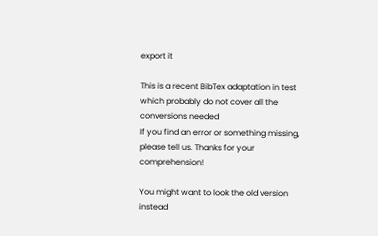export it

This is a recent BibTex adaptation in test which probably do not cover all the conversions needed
If you find an error or something missing, please tell us. Thanks for your comprehension!

You might want to look the old version instead